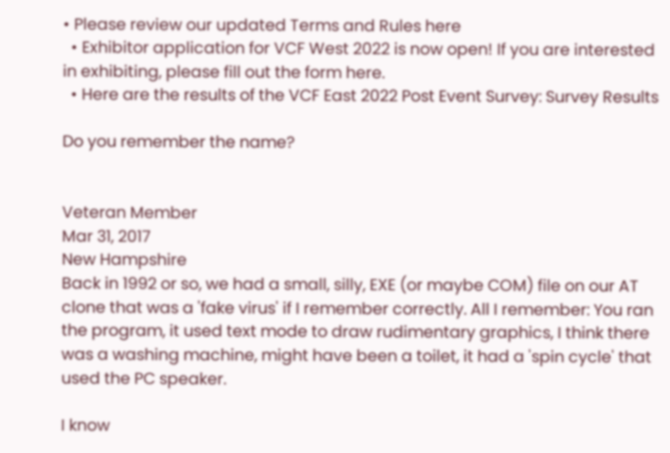• Please review our updated Terms and Rules here
  • Exhibitor application for VCF West 2022 is now open! If you are interested in exhibiting, please fill out the form here.
  • Here are the results of the VCF East 2022 Post Event Survey: Survey Results

Do you remember the name?


Veteran Member
Mar 31, 2017
New Hampshire
Back in 1992 or so, we had a small, silly, EXE (or maybe COM) file on our AT clone that was a 'fake virus' if I remember correctly. All I remember: You ran the program, it used text mode to draw rudimentary graphics, I think there was a washing machine, might have been a toilet, it had a 'spin cycle' that used the PC speaker.

I know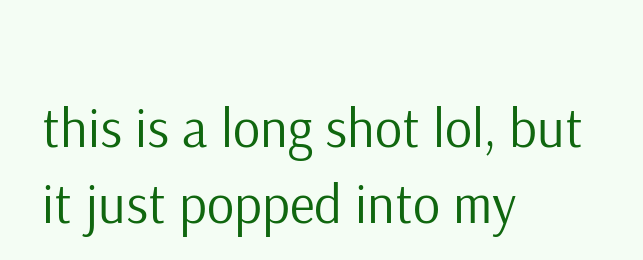this is a long shot lol, but it just popped into my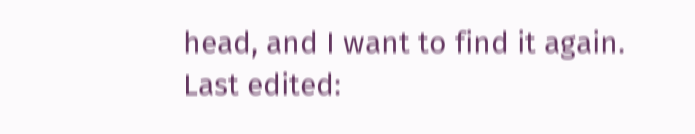head, and I want to find it again.
Last edited: